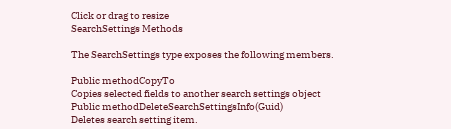Click or drag to resize
SearchSettings Methods

The SearchSettings type exposes the following members.

Public methodCopyTo
Copies selected fields to another search settings object
Public methodDeleteSearchSettingsInfo(Guid)
Deletes search setting item.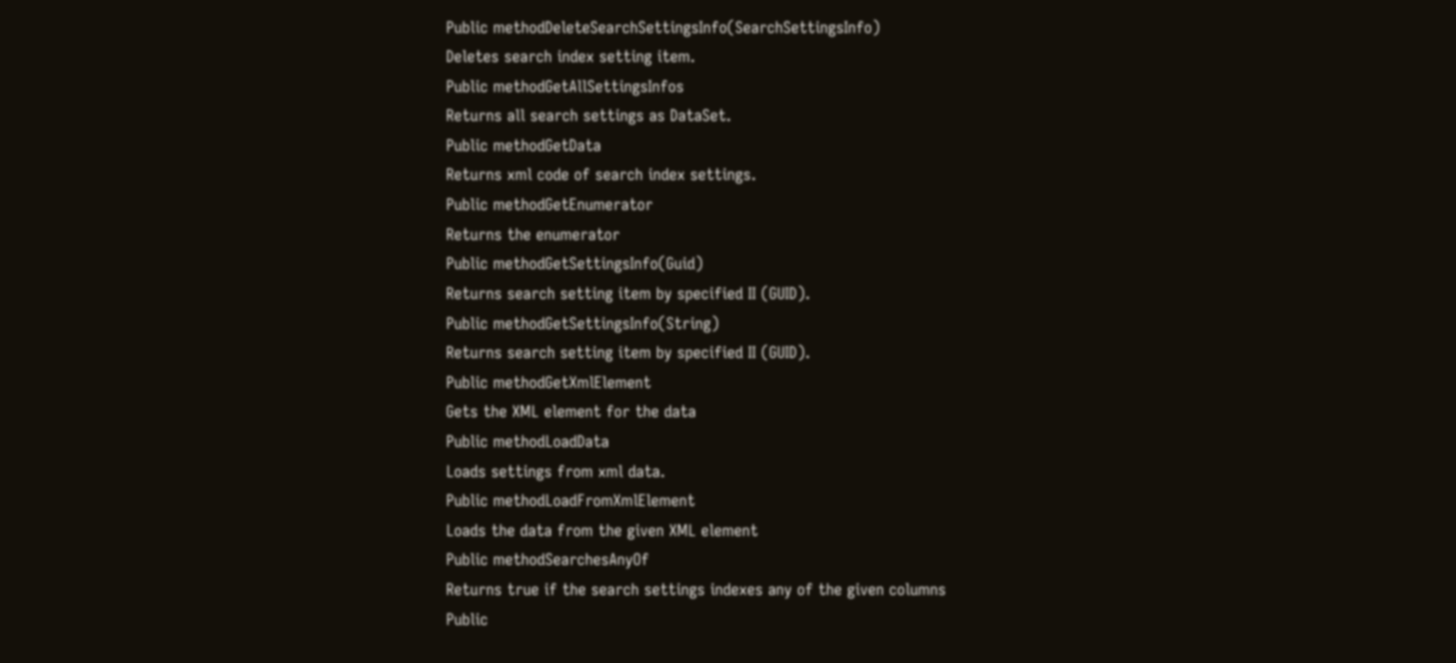Public methodDeleteSearchSettingsInfo(SearchSettingsInfo)
Deletes search index setting item.
Public methodGetAllSettingsInfos
Returns all search settings as DataSet.
Public methodGetData
Returns xml code of search index settings.
Public methodGetEnumerator
Returns the enumerator
Public methodGetSettingsInfo(Guid)
Returns search setting item by specified II (GUID).
Public methodGetSettingsInfo(String)
Returns search setting item by specified II (GUID).
Public methodGetXmlElement
Gets the XML element for the data
Public methodLoadData
Loads settings from xml data.
Public methodLoadFromXmlElement
Loads the data from the given XML element
Public methodSearchesAnyOf
Returns true if the search settings indexes any of the given columns
Public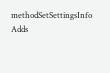methodSetSettingsInfo
Adds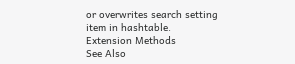or overwrites search setting item in hashtable.
Extension Methods
See Also